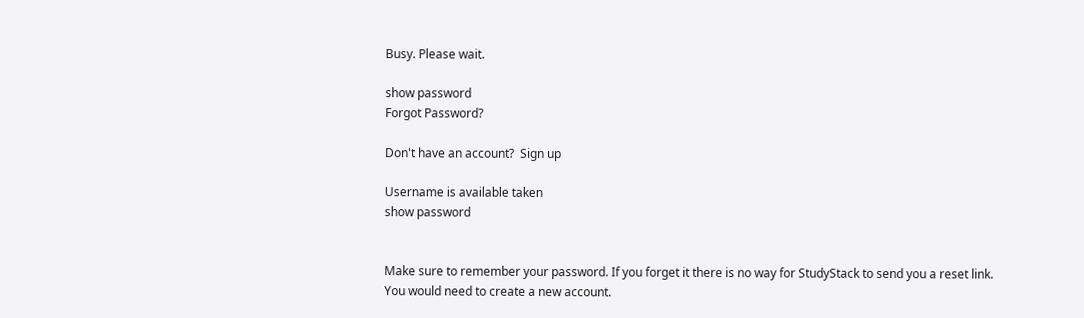Busy. Please wait.

show password
Forgot Password?

Don't have an account?  Sign up

Username is available taken
show password


Make sure to remember your password. If you forget it there is no way for StudyStack to send you a reset link. You would need to create a new account.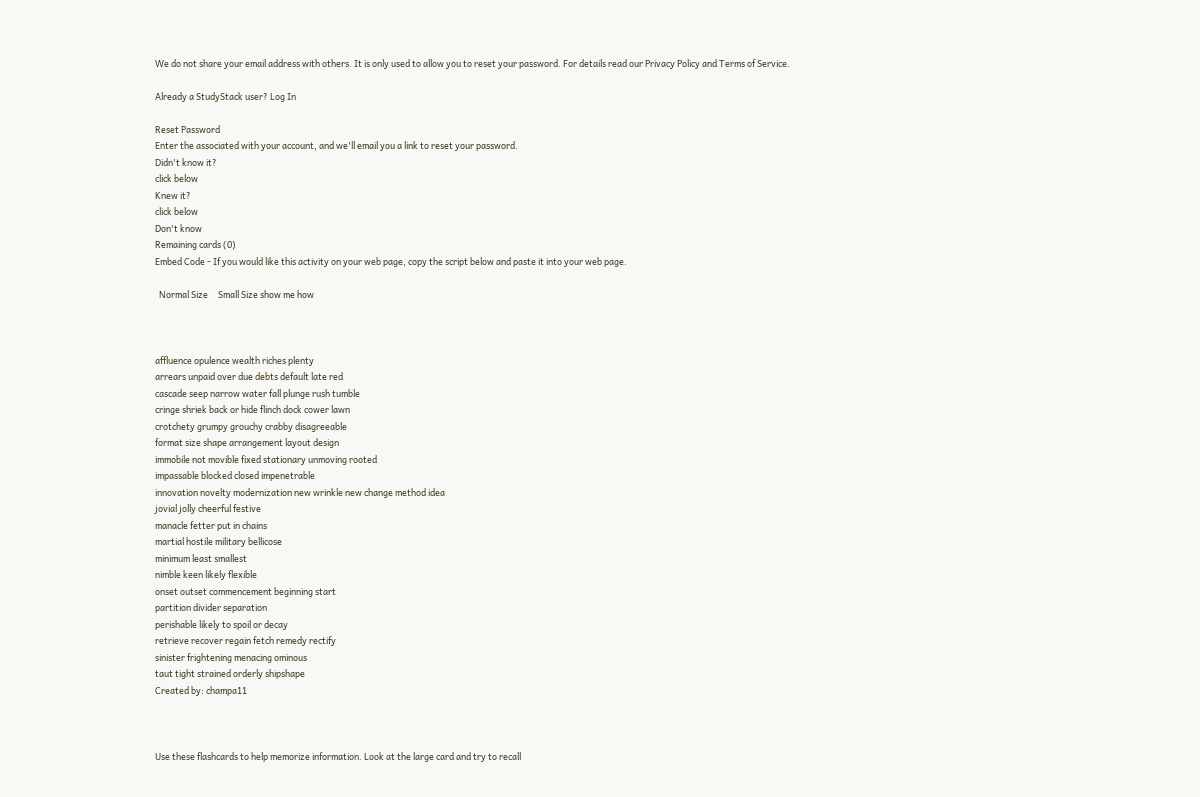We do not share your email address with others. It is only used to allow you to reset your password. For details read our Privacy Policy and Terms of Service.

Already a StudyStack user? Log In

Reset Password
Enter the associated with your account, and we'll email you a link to reset your password.
Didn't know it?
click below
Knew it?
click below
Don't know
Remaining cards (0)
Embed Code - If you would like this activity on your web page, copy the script below and paste it into your web page.

  Normal Size     Small Size show me how



affluence opulence wealth riches plenty
arrears unpaid over due debts default late red
cascade seep narrow water fall plunge rush tumble
cringe shriek back or hide flinch dock cower lawn
crotchety grumpy grouchy crabby disagreeable
format size shape arrangement layout design
immobile not movible fixed stationary unmoving rooted
impassable blocked closed impenetrable
innovation novelty modernization new wrinkle new change method idea
jovial jolly cheerful festive
manacle fetter put in chains
martial hostile military bellicose
minimum least smallest
nimble keen likely flexible
onset outset commencement beginning start
partition divider separation
perishable likely to spoil or decay
retrieve recover regain fetch remedy rectify
sinister frightening menacing ominous
taut tight strained orderly shipshape
Created by: champa11



Use these flashcards to help memorize information. Look at the large card and try to recall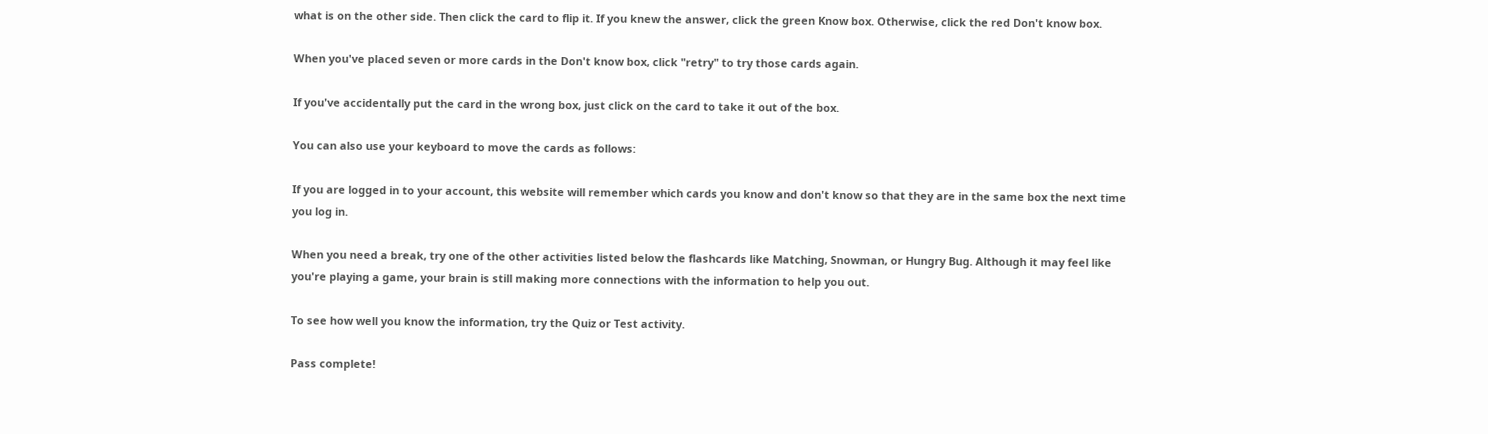what is on the other side. Then click the card to flip it. If you knew the answer, click the green Know box. Otherwise, click the red Don't know box.

When you've placed seven or more cards in the Don't know box, click "retry" to try those cards again.

If you've accidentally put the card in the wrong box, just click on the card to take it out of the box.

You can also use your keyboard to move the cards as follows:

If you are logged in to your account, this website will remember which cards you know and don't know so that they are in the same box the next time you log in.

When you need a break, try one of the other activities listed below the flashcards like Matching, Snowman, or Hungry Bug. Although it may feel like you're playing a game, your brain is still making more connections with the information to help you out.

To see how well you know the information, try the Quiz or Test activity.

Pass complete!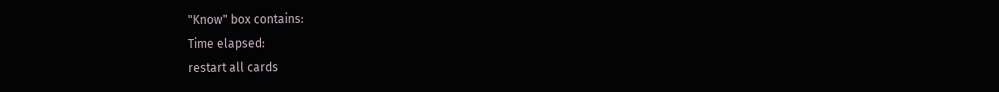"Know" box contains:
Time elapsed:
restart all cards